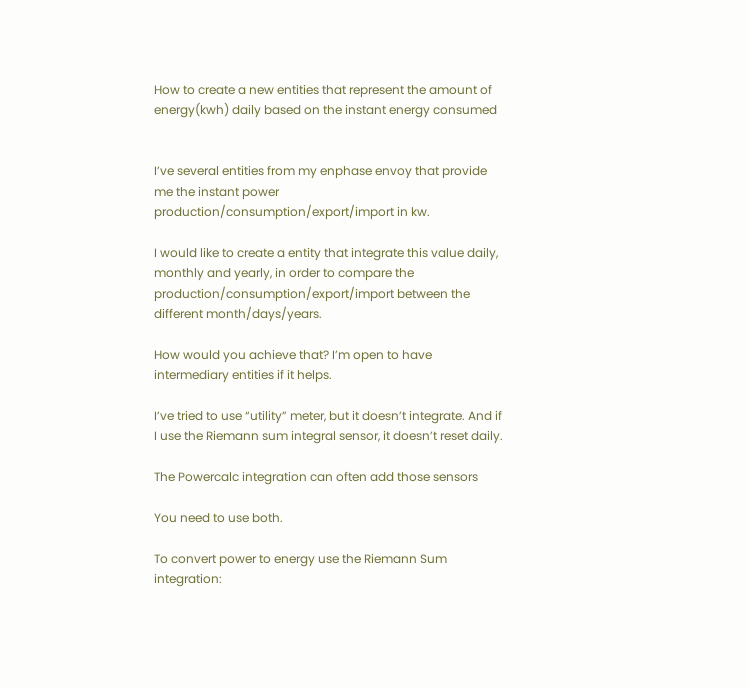How to create a new entities that represent the amount of energy(kwh) daily based on the instant energy consumed


I’ve several entities from my enphase envoy that provide me the instant power production/consumption/export/import in kw.

I would like to create a entity that integrate this value daily, monthly and yearly, in order to compare the production/consumption/export/import between the different month/days/years.

How would you achieve that? I’m open to have intermediary entities if it helps.

I’ve tried to use “utility” meter, but it doesn’t integrate. And if I use the Riemann sum integral sensor, it doesn’t reset daily.

The Powercalc integration can often add those sensors

You need to use both.

To convert power to energy use the Riemann Sum integration: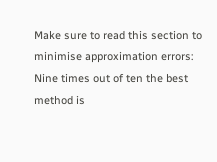Make sure to read this section to minimise approximation errors: Nine times out of ten the best method is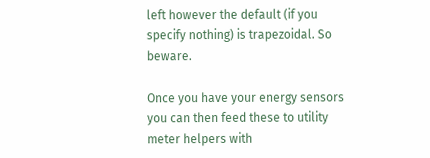left however the default (if you specify nothing) is trapezoidal. So beware.

Once you have your energy sensors you can then feed these to utility meter helpers with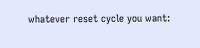whatever reset cycle you want: